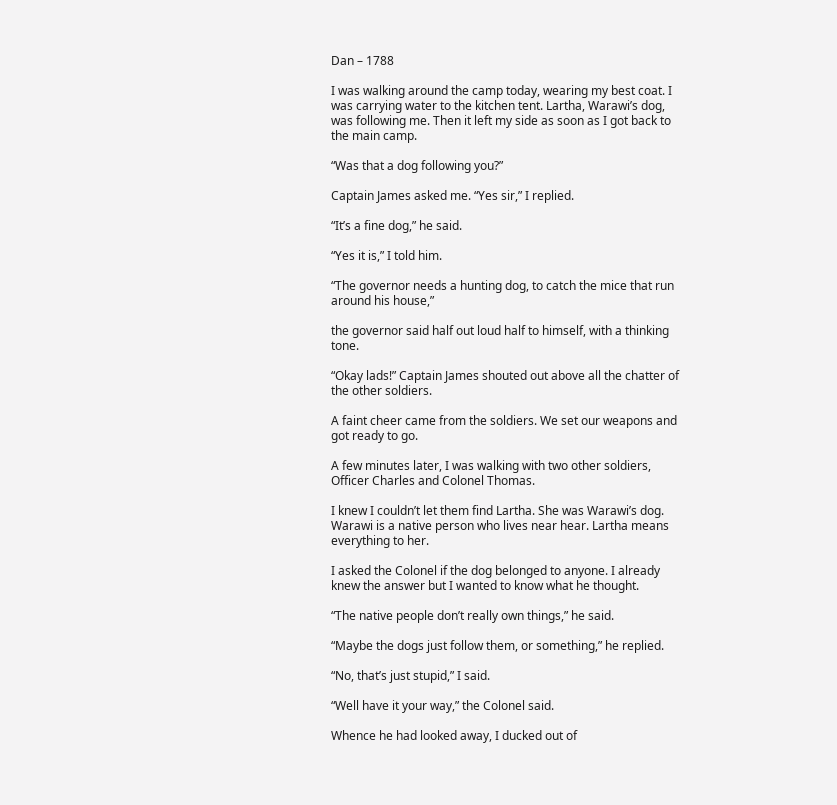Dan – 1788

I was walking around the camp today, wearing my best coat. I was carrying water to the kitchen tent. Lartha, Warawi’s dog, was following me. Then it left my side as soon as I got back to the main camp.

“Was that a dog following you?”

Captain James asked me. “Yes sir,” I replied.

“It’s a fine dog,” he said.

“Yes it is,” I told him.

“The governor needs a hunting dog, to catch the mice that run around his house,”

the governor said half out loud half to himself, with a thinking tone.

“Okay lads!” Captain James shouted out above all the chatter of the other soldiers.

A faint cheer came from the soldiers. We set our weapons and got ready to go.

A few minutes later, I was walking with two other soldiers, Officer Charles and Colonel Thomas.

I knew I couldn’t let them find Lartha. She was Warawi’s dog. Warawi is a native person who lives near hear. Lartha means everything to her.

I asked the Colonel if the dog belonged to anyone. I already knew the answer but I wanted to know what he thought.

“The native people don’t really own things,” he said.

“Maybe the dogs just follow them, or something,” he replied.

“No, that’s just stupid,” I said.

“Well have it your way,” the Colonel said.

Whence he had looked away, I ducked out of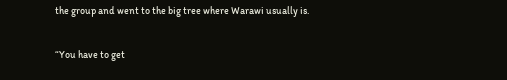the group and went to the big tree where Warawi usually is.

“You have to get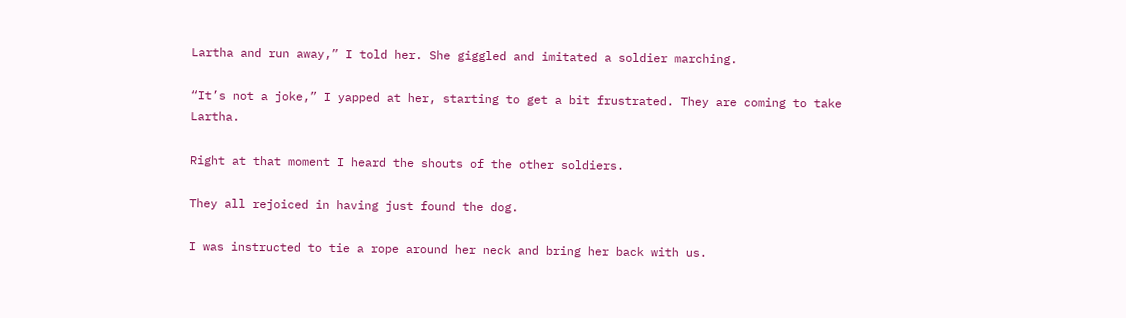Lartha and run away,” I told her. She giggled and imitated a soldier marching.

“It’s not a joke,” I yapped at her, starting to get a bit frustrated. They are coming to take Lartha.

Right at that moment I heard the shouts of the other soldiers.

They all rejoiced in having just found the dog.

I was instructed to tie a rope around her neck and bring her back with us.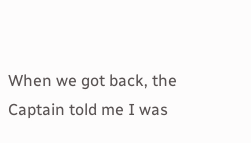When we got back, the Captain told me I was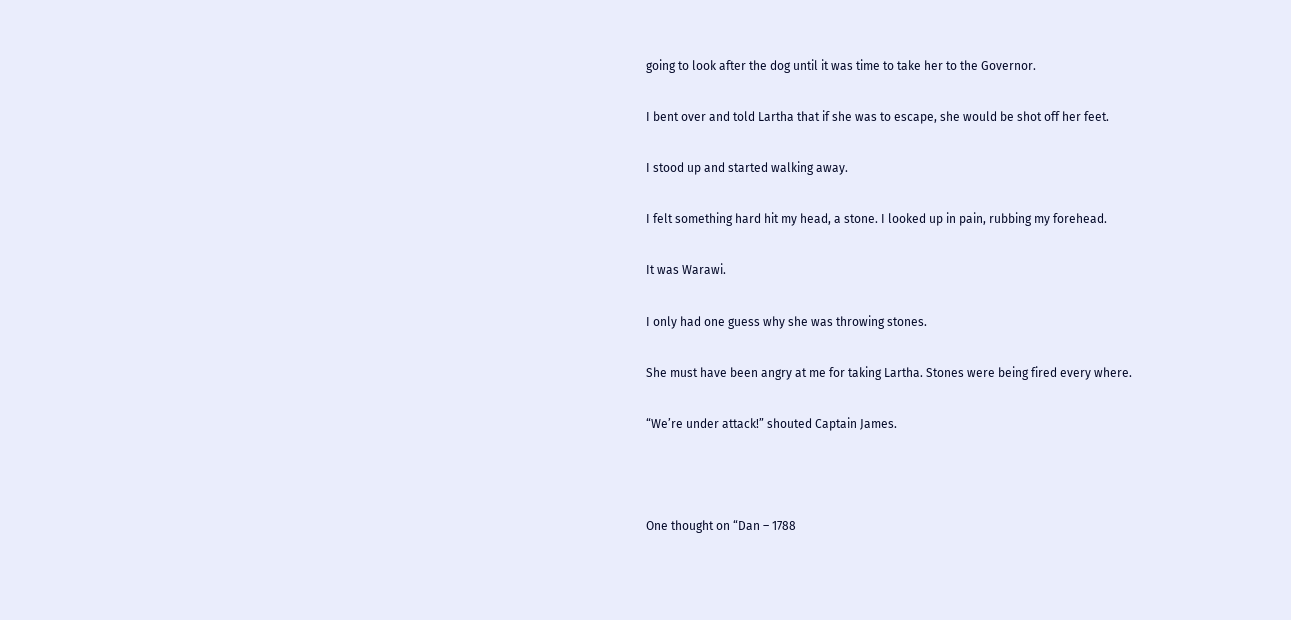going to look after the dog until it was time to take her to the Governor.

I bent over and told Lartha that if she was to escape, she would be shot off her feet.

I stood up and started walking away.

I felt something hard hit my head, a stone. I looked up in pain, rubbing my forehead.

It was Warawi.

I only had one guess why she was throwing stones.

She must have been angry at me for taking Lartha. Stones were being fired every where.

“We’re under attack!” shouted Captain James.



One thought on “Dan – 1788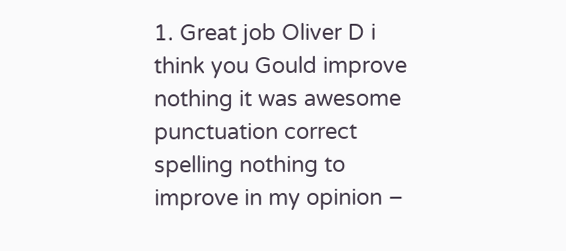1. Great job Oliver D i think you Gould improve nothing it was awesome punctuation correct spelling nothing to improve in my opinion –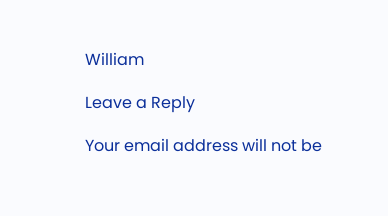William

Leave a Reply

Your email address will not be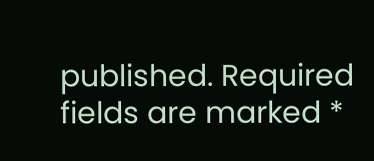published. Required fields are marked *